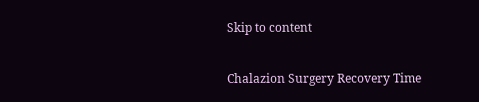Skip to content

Chalazion Surgery Recovery Time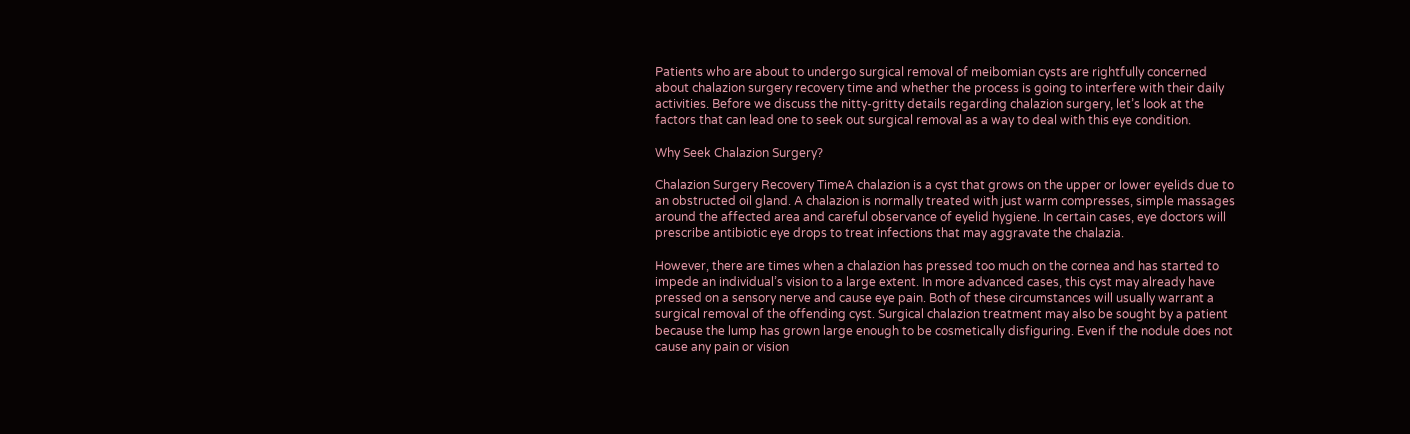Patients who are about to undergo surgical removal of meibomian cysts are rightfully concerned about chalazion surgery recovery time and whether the process is going to interfere with their daily activities. Before we discuss the nitty-gritty details regarding chalazion surgery, let’s look at the factors that can lead one to seek out surgical removal as a way to deal with this eye condition.

Why Seek Chalazion Surgery?

Chalazion Surgery Recovery TimeA chalazion is a cyst that grows on the upper or lower eyelids due to an obstructed oil gland. A chalazion is normally treated with just warm compresses, simple massages around the affected area and careful observance of eyelid hygiene. In certain cases, eye doctors will prescribe antibiotic eye drops to treat infections that may aggravate the chalazia.

However, there are times when a chalazion has pressed too much on the cornea and has started to impede an individual’s vision to a large extent. In more advanced cases, this cyst may already have pressed on a sensory nerve and cause eye pain. Both of these circumstances will usually warrant a surgical removal of the offending cyst. Surgical chalazion treatment may also be sought by a patient because the lump has grown large enough to be cosmetically disfiguring. Even if the nodule does not cause any pain or vision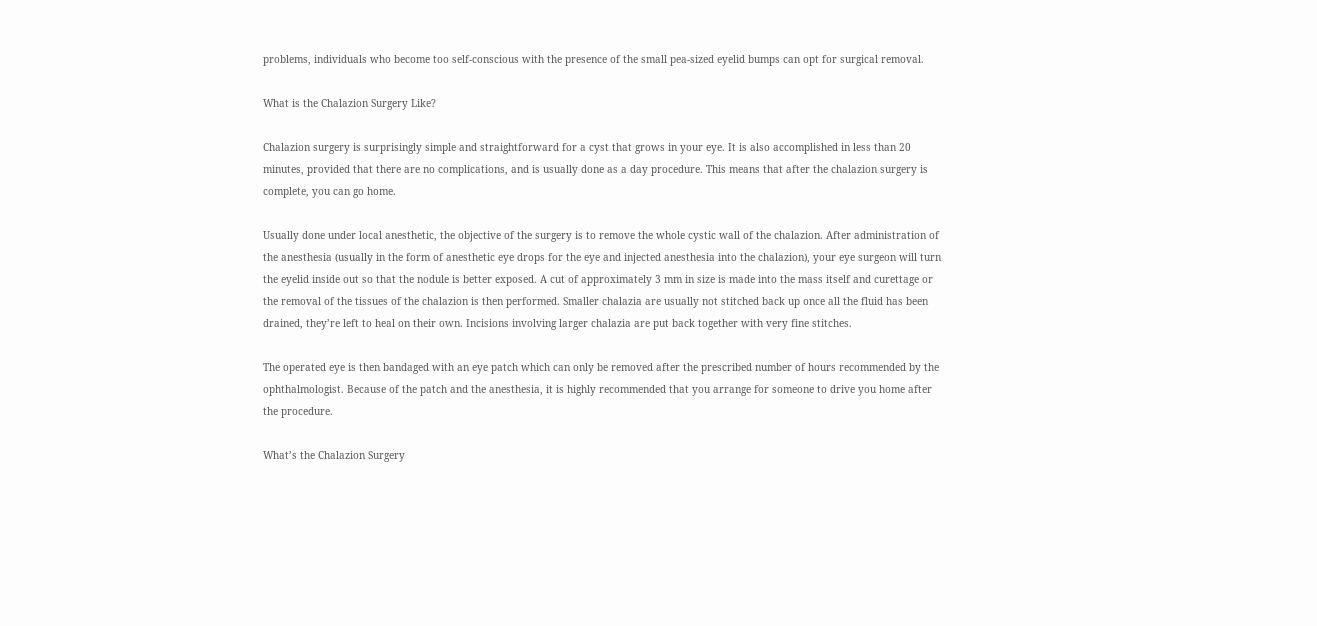problems, individuals who become too self-conscious with the presence of the small pea-sized eyelid bumps can opt for surgical removal.

What is the Chalazion Surgery Like?

Chalazion surgery is surprisingly simple and straightforward for a cyst that grows in your eye. It is also accomplished in less than 20 minutes, provided that there are no complications, and is usually done as a day procedure. This means that after the chalazion surgery is complete, you can go home.

Usually done under local anesthetic, the objective of the surgery is to remove the whole cystic wall of the chalazion. After administration of the anesthesia (usually in the form of anesthetic eye drops for the eye and injected anesthesia into the chalazion), your eye surgeon will turn the eyelid inside out so that the nodule is better exposed. A cut of approximately 3 mm in size is made into the mass itself and curettage or the removal of the tissues of the chalazion is then performed. Smaller chalazia are usually not stitched back up once all the fluid has been drained, they’re left to heal on their own. Incisions involving larger chalazia are put back together with very fine stitches.

The operated eye is then bandaged with an eye patch which can only be removed after the prescribed number of hours recommended by the ophthalmologist. Because of the patch and the anesthesia, it is highly recommended that you arrange for someone to drive you home after the procedure.

What’s the Chalazion Surgery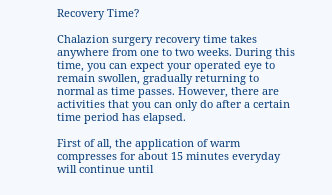Recovery Time?

Chalazion surgery recovery time takes anywhere from one to two weeks. During this time, you can expect your operated eye to remain swollen, gradually returning to normal as time passes. However, there are activities that you can only do after a certain time period has elapsed.

First of all, the application of warm compresses for about 15 minutes everyday will continue until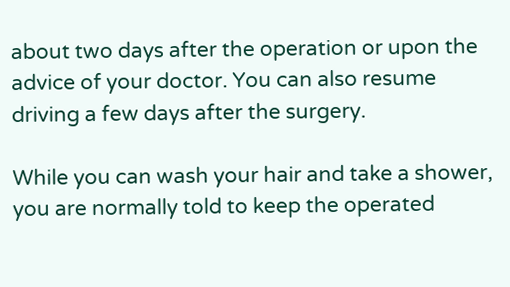about two days after the operation or upon the advice of your doctor. You can also resume driving a few days after the surgery.

While you can wash your hair and take a shower, you are normally told to keep the operated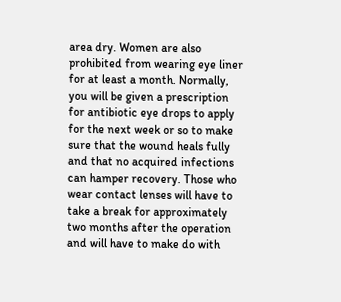area dry. Women are also prohibited from wearing eye liner for at least a month. Normally, you will be given a prescription for antibiotic eye drops to apply for the next week or so to make sure that the wound heals fully and that no acquired infections can hamper recovery. Those who wear contact lenses will have to take a break for approximately two months after the operation and will have to make do with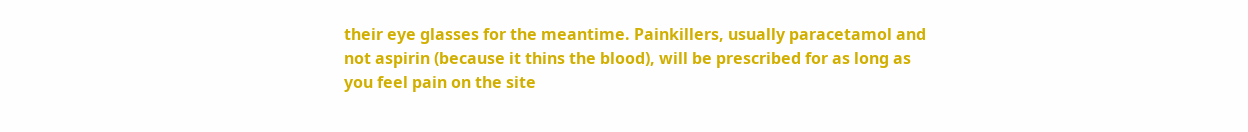their eye glasses for the meantime. Painkillers, usually paracetamol and not aspirin (because it thins the blood), will be prescribed for as long as you feel pain on the site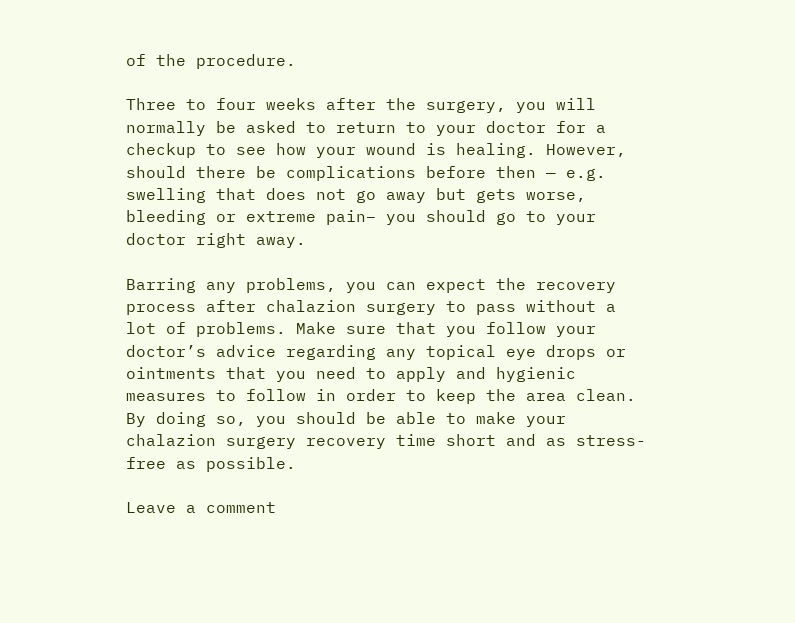of the procedure.

Three to four weeks after the surgery, you will normally be asked to return to your doctor for a checkup to see how your wound is healing. However, should there be complications before then — e.g. swelling that does not go away but gets worse, bleeding or extreme pain– you should go to your doctor right away.

Barring any problems, you can expect the recovery process after chalazion surgery to pass without a lot of problems. Make sure that you follow your doctor’s advice regarding any topical eye drops or ointments that you need to apply and hygienic measures to follow in order to keep the area clean. By doing so, you should be able to make your chalazion surgery recovery time short and as stress-free as possible.

Leave a comment